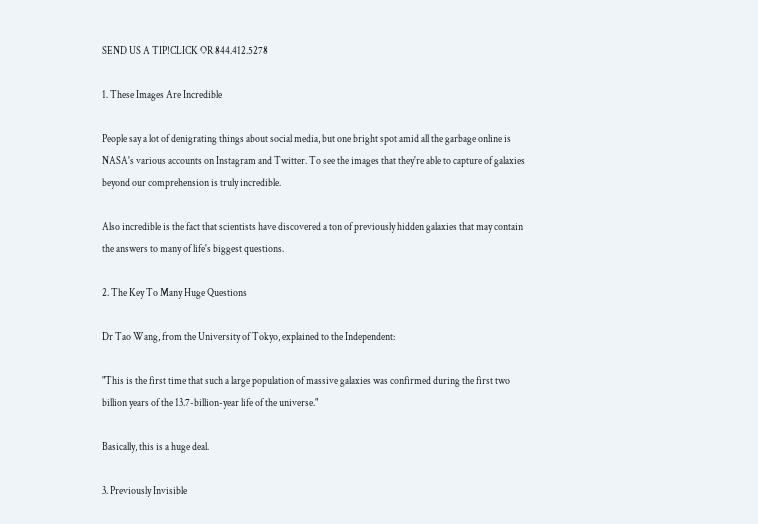SEND US A TIP!CLICK OR 844.412.5278

1. These Images Are Incredible

People say a lot of denigrating things about social media, but one bright spot amid all the garbage online is NASA's various accounts on Instagram and Twitter. To see the images that they're able to capture of galaxies beyond our comprehension is truly incredible.

Also incredible is the fact that scientists have discovered a ton of previously hidden galaxies that may contain the answers to many of life's biggest questions.

2. The Key To Many Huge Questions

Dr Tao Wang, from the University of Tokyo, explained to the Independent:

"This is the first time that such a large population of massive galaxies was confirmed during the first two billion years of the 13.7-billion-year life of the universe."

Basically, this is a huge deal.

3. Previously Invisible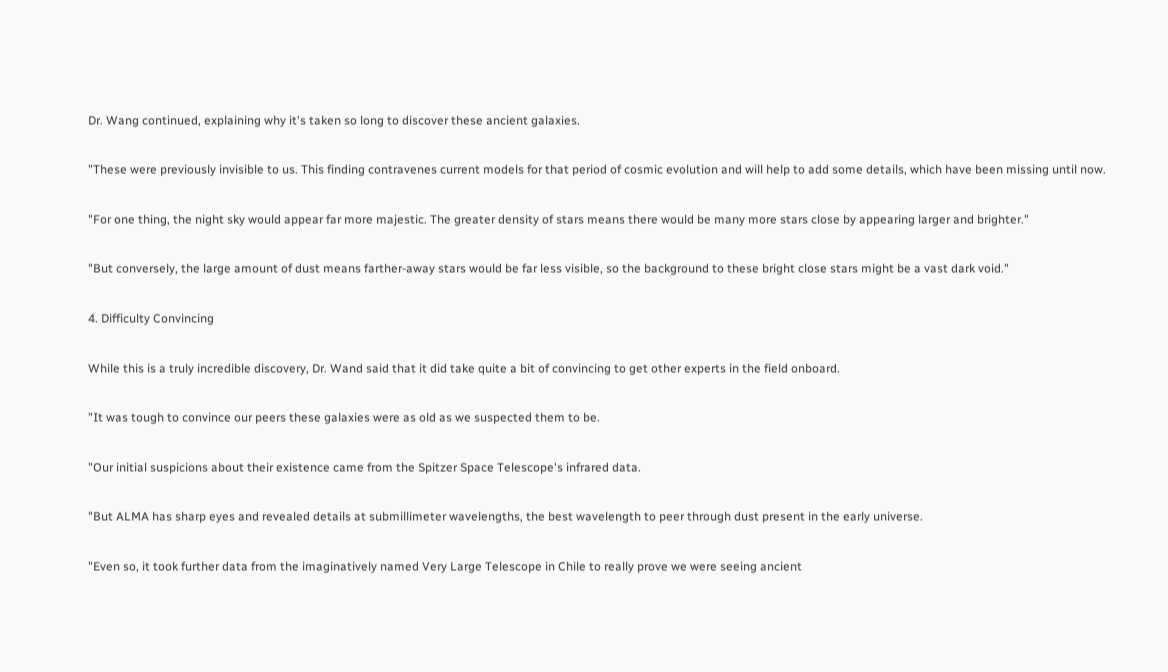Dr. Wang continued, explaining why it's taken so long to discover these ancient galaxies.

"These were previously invisible to us. This finding contravenes current models for that period of cosmic evolution and will help to add some details, which have been missing until now.

"For one thing, the night sky would appear far more majestic. The greater density of stars means there would be many more stars close by appearing larger and brighter."

"But conversely, the large amount of dust means farther-away stars would be far less visible, so the background to these bright close stars might be a vast dark void."

4. Difficulty Convincing

While this is a truly incredible discovery, Dr. Wand said that it did take quite a bit of convincing to get other experts in the field onboard.

"It was tough to convince our peers these galaxies were as old as we suspected them to be.

"Our initial suspicions about their existence came from the Spitzer Space Telescope's infrared data.

"But ALMA has sharp eyes and revealed details at submillimeter wavelengths, the best wavelength to peer through dust present in the early universe.

"Even so, it took further data from the imaginatively named Very Large Telescope in Chile to really prove we were seeing ancient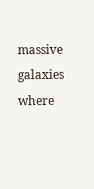massive galaxies where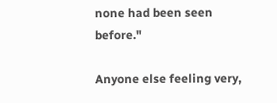none had been seen before."

Anyone else feeling very,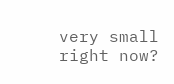very small right now?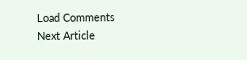Load Comments
Next Article